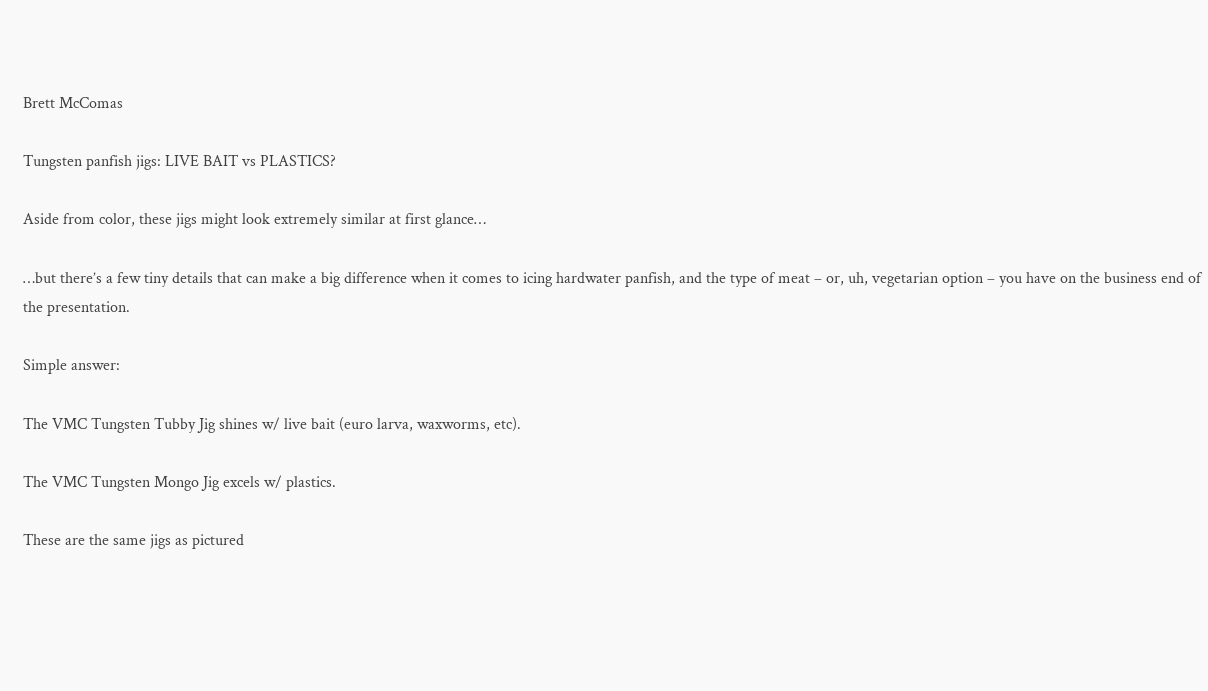Brett McComas

Tungsten panfish jigs: LIVE BAIT vs PLASTICS?

Aside from color, these jigs might look extremely similar at first glance…

…but there’s a few tiny details that can make a big difference when it comes to icing hardwater panfish, and the type of meat – or, uh, vegetarian option – you have on the business end of the presentation.

Simple answer:

The VMC Tungsten Tubby Jig shines w/ live bait (euro larva, waxworms, etc).

The VMC Tungsten Mongo Jig excels w/ plastics.

These are the same jigs as pictured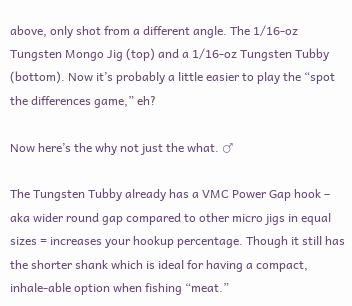above, only shot from a different angle. The 1/16-oz Tungsten Mongo Jig (top) and a 1/16-oz Tungsten Tubby (bottom). Now it’s probably a little easier to play the “spot the differences game,” eh?

Now here’s the why not just the what. ♂

The Tungsten Tubby already has a VMC Power Gap hook – aka wider round gap compared to other micro jigs in equal sizes = increases your hookup percentage. Though it still has the shorter shank which is ideal for having a compact, inhale-able option when fishing “meat.”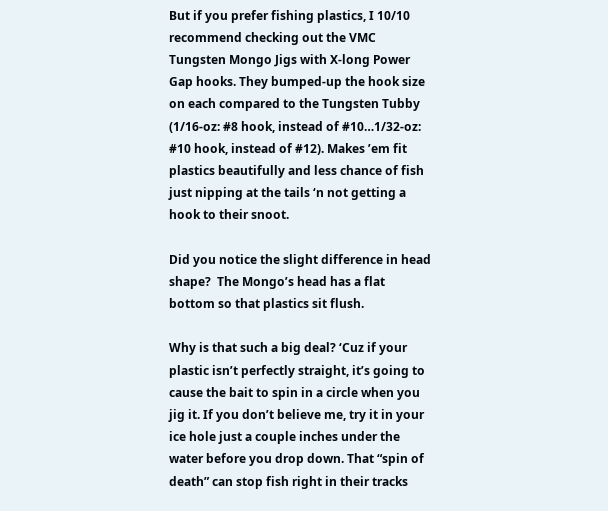But if you prefer fishing plastics, I 10/10 recommend checking out the VMC Tungsten Mongo Jigs with X-long Power Gap hooks. They bumped-up the hook size on each compared to the Tungsten Tubby (1/16-oz: #8 hook, instead of #10…1/32-oz: #10 hook, instead of #12). Makes ’em fit plastics beautifully and less chance of fish just nipping at the tails ‘n not getting a hook to their snoot.

Did you notice the slight difference in head shape?  The Mongo’s head has a flat bottom so that plastics sit flush.

Why is that such a big deal? ‘Cuz if your plastic isn’t perfectly straight, it’s going to cause the bait to spin in a circle when you jig it. If you don’t believe me, try it in your ice hole just a couple inches under the water before you drop down. That “spin of death” can stop fish right in their tracks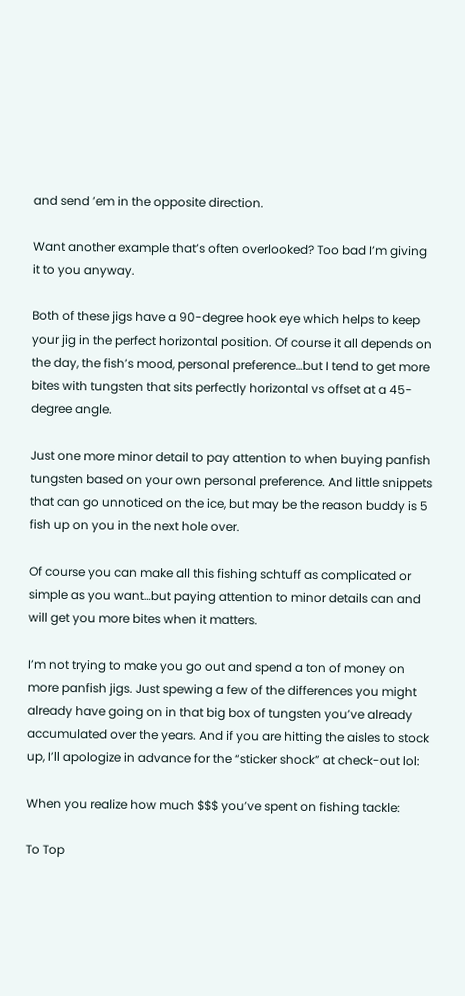and send ’em in the opposite direction.

Want another example that’s often overlooked? Too bad I’m giving it to you anyway.

Both of these jigs have a 90-degree hook eye which helps to keep your jig in the perfect horizontal position. Of course it all depends on the day, the fish’s mood, personal preference…but I tend to get more bites with tungsten that sits perfectly horizontal vs offset at a 45-degree angle.

Just one more minor detail to pay attention to when buying panfish tungsten based on your own personal preference. And little snippets that can go unnoticed on the ice, but may be the reason buddy is 5 fish up on you in the next hole over.

Of course you can make all this fishing schtuff as complicated or simple as you want…but paying attention to minor details can and will get you more bites when it matters.

I’m not trying to make you go out and spend a ton of money on more panfish jigs. Just spewing a few of the differences you might already have going on in that big box of tungsten you’ve already accumulated over the years. And if you are hitting the aisles to stock up, I’ll apologize in advance for the “sticker shock” at check-out lol:

When you realize how much $$$ you’ve spent on fishing tackle:

To Top